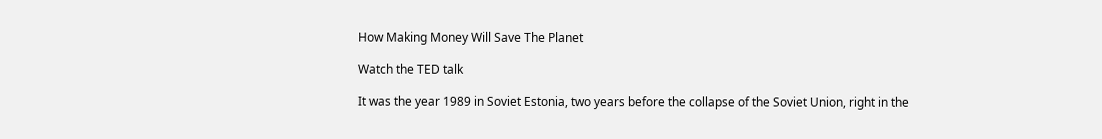How Making Money Will Save The Planet

Watch the TED talk

It was the year 1989 in Soviet Estonia, two years before the collapse of the Soviet Union, right in the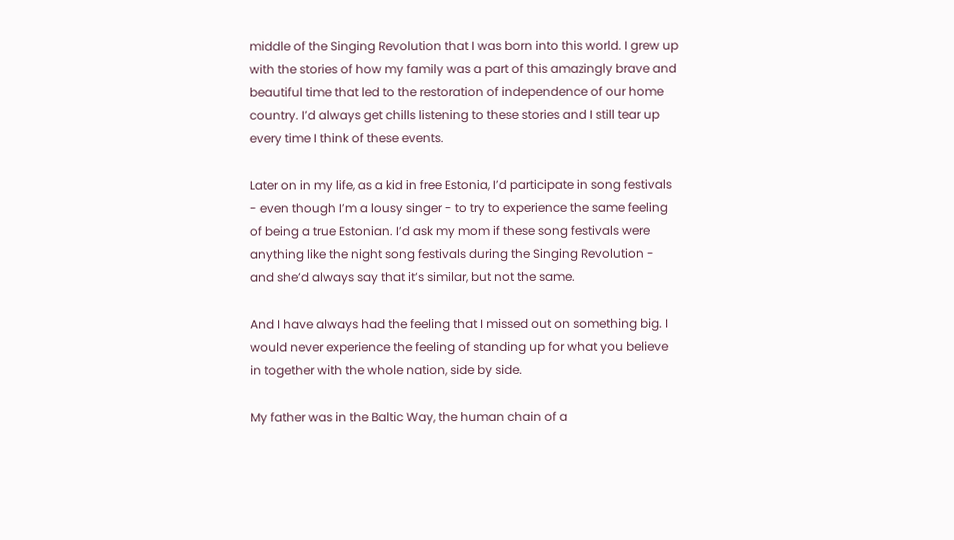middle of the Singing Revolution that I was born into this world. I grew up with the stories of how my family was a part of this amazingly brave and beautiful time that led to the restoration of independence of our home country. I’d always get chills listening to these stories and I still tear up every time I think of these events.

Later on in my life, as a kid in free Estonia, I’d participate in song festivals - even though I’m a lousy singer - to try to experience the same feeling of being a true Estonian. I’d ask my mom if these song festivals were anything like the night song festivals during the Singing Revolution - and she’d always say that it’s similar, but not the same.

And I have always had the feeling that I missed out on something big. I would never experience the feeling of standing up for what you believe in together with the whole nation, side by side.

My father was in the Baltic Way, the human chain of a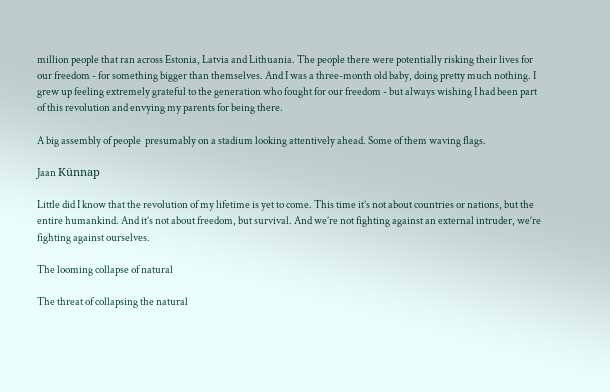million people that ran across Estonia, Latvia and Lithuania. The people there were potentially risking their lives for our freedom - for something bigger than themselves. And I was a three-month old baby, doing pretty much nothing. I grew up feeling extremely grateful to the generation who fought for our freedom - but always wishing I had been part of this revolution and envying my parents for being there.

A big assembly of people  presumably on a stadium looking attentively ahead. Some of them waving flags.

Jaan Künnap

Little did I know that the revolution of my lifetime is yet to come. This time it’s not about countries or nations, but the entire humankind. And it’s not about freedom, but survival. And we’re not fighting against an external intruder, we’re fighting against ourselves.

The looming collapse of natural

The threat of collapsing the natural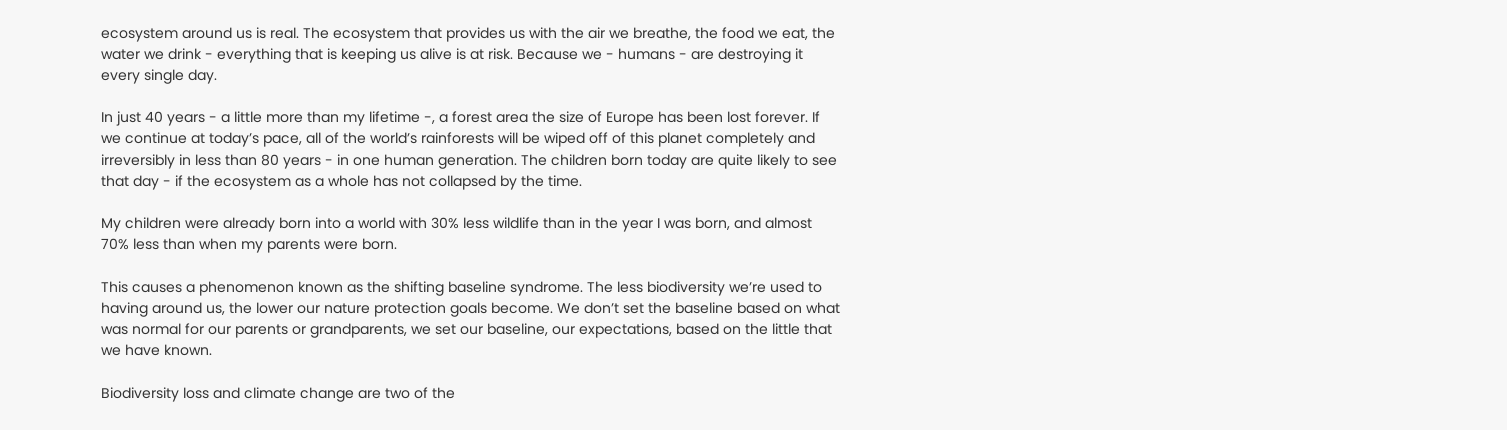ecosystem around us is real. The ecosystem that provides us with the air we breathe, the food we eat, the water we drink - everything that is keeping us alive is at risk. Because we - humans - are destroying it every single day.

In just 40 years - a little more than my lifetime -, a forest area the size of Europe has been lost forever. If we continue at today’s pace, all of the world’s rainforests will be wiped off of this planet completely and irreversibly in less than 80 years - in one human generation. The children born today are quite likely to see that day - if the ecosystem as a whole has not collapsed by the time.

My children were already born into a world with 30% less wildlife than in the year I was born, and almost 70% less than when my parents were born.

This causes a phenomenon known as the shifting baseline syndrome. The less biodiversity we’re used to having around us, the lower our nature protection goals become. We don’t set the baseline based on what was normal for our parents or grandparents, we set our baseline, our expectations, based on the little that we have known.

Biodiversity loss and climate change are two of the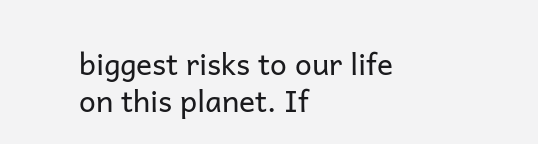biggest risks to our life on this planet. If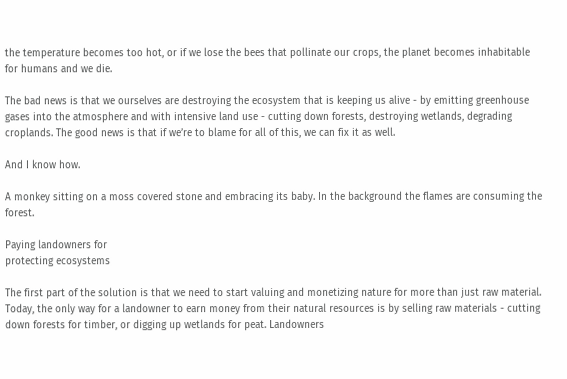the temperature becomes too hot, or if we lose the bees that pollinate our crops, the planet becomes inhabitable for humans and we die.

The bad news is that we ourselves are destroying the ecosystem that is keeping us alive - by emitting greenhouse gases into the atmosphere and with intensive land use - cutting down forests, destroying wetlands, degrading croplands. The good news is that if we’re to blame for all of this, we can fix it as well.

And I know how.

A monkey sitting on a moss covered stone and embracing its baby. In the background the flames are consuming the forest.

Paying landowners for
protecting ecosystems

The first part of the solution is that we need to start valuing and monetizing nature for more than just raw material. Today, the only way for a landowner to earn money from their natural resources is by selling raw materials - cutting down forests for timber, or digging up wetlands for peat. Landowners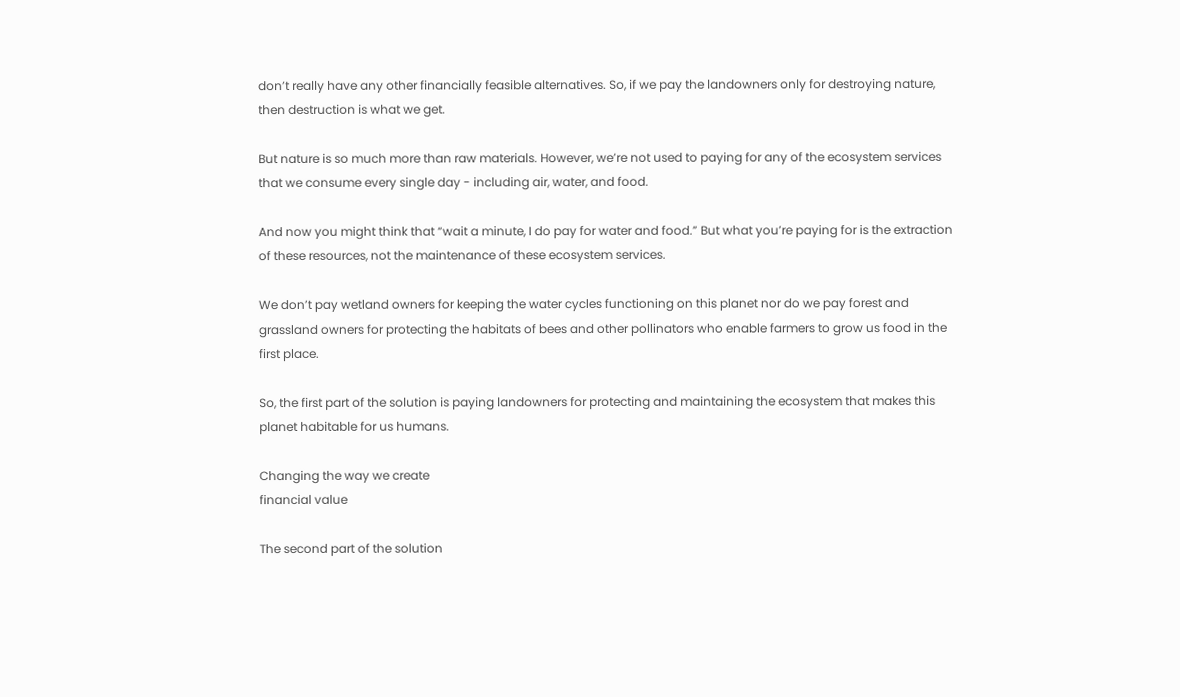don’t really have any other financially feasible alternatives. So, if we pay the landowners only for destroying nature, then destruction is what we get.

But nature is so much more than raw materials. However, we’re not used to paying for any of the ecosystem services that we consume every single day - including air, water, and food.

And now you might think that “wait a minute, I do pay for water and food.” But what you’re paying for is the extraction of these resources, not the maintenance of these ecosystem services.

We don’t pay wetland owners for keeping the water cycles functioning on this planet nor do we pay forest and grassland owners for protecting the habitats of bees and other pollinators who enable farmers to grow us food in the first place.

So, the first part of the solution is paying landowners for protecting and maintaining the ecosystem that makes this planet habitable for us humans.

Changing the way we create
financial value

The second part of the solution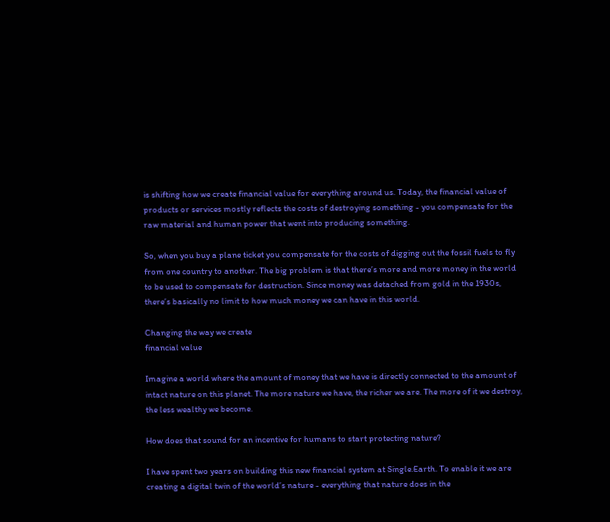is shifting how we create financial value for everything around us. Today, the financial value of products or services mostly reflects the costs of destroying something - you compensate for the raw material and human power that went into producing something.

So, when you buy a plane ticket you compensate for the costs of digging out the fossil fuels to fly from one country to another. The big problem is that there’s more and more money in the world to be used to compensate for destruction. Since money was detached from gold in the 1930s, there’s basically no limit to how much money we can have in this world.

Changing the way we create
financial value

Imagine a world where the amount of money that we have is directly connected to the amount of intact nature on this planet. The more nature we have, the richer we are. The more of it we destroy, the less wealthy we become.

How does that sound for an incentive for humans to start protecting nature?

I have spent two years on building this new financial system at Single.Earth. To enable it we are creating a digital twin of the world’s nature - everything that nature does in the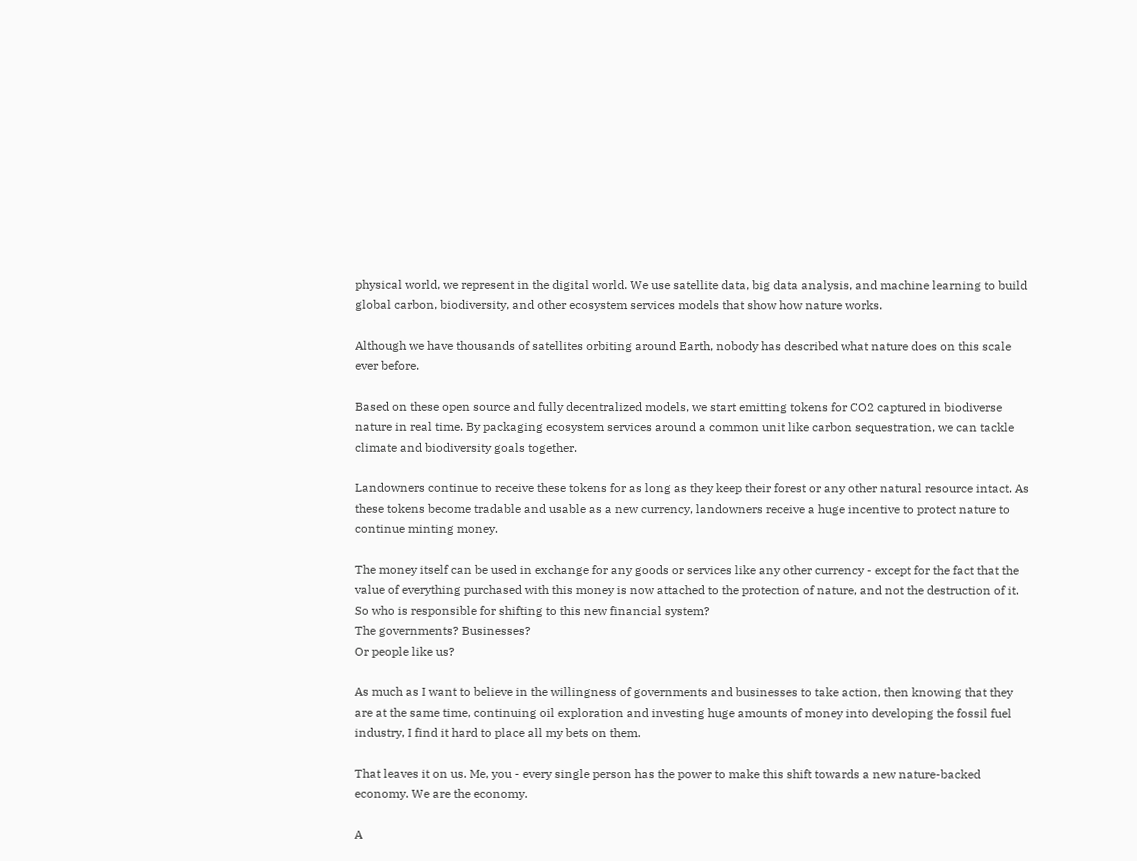physical world, we represent in the digital world. We use satellite data, big data analysis, and machine learning to build global carbon, biodiversity, and other ecosystem services models that show how nature works.

Although we have thousands of satellites orbiting around Earth, nobody has described what nature does on this scale ever before.

Based on these open source and fully decentralized models, we start emitting tokens for CO2 captured in biodiverse nature in real time. By packaging ecosystem services around a common unit like carbon sequestration, we can tackle climate and biodiversity goals together.

Landowners continue to receive these tokens for as long as they keep their forest or any other natural resource intact. As these tokens become tradable and usable as a new currency, landowners receive a huge incentive to protect nature to continue minting money.

The money itself can be used in exchange for any goods or services like any other currency - except for the fact that the value of everything purchased with this money is now attached to the protection of nature, and not the destruction of it. So who is responsible for shifting to this new financial system?
The governments? Businesses?
Or people like us?

As much as I want to believe in the willingness of governments and businesses to take action, then knowing that they are at the same time, continuing oil exploration and investing huge amounts of money into developing the fossil fuel industry, I find it hard to place all my bets on them.

That leaves it on us. Me, you - every single person has the power to make this shift towards a new nature-backed economy. We are the economy.

A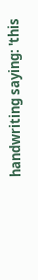handwriting saying: 'this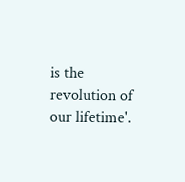is the revolution of our lifetime'.